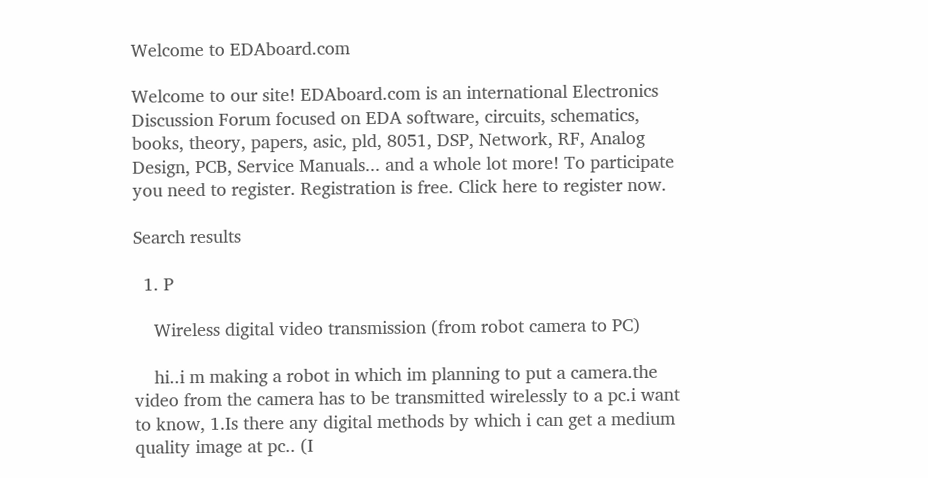Welcome to EDAboard.com

Welcome to our site! EDAboard.com is an international Electronics Discussion Forum focused on EDA software, circuits, schematics, books, theory, papers, asic, pld, 8051, DSP, Network, RF, Analog Design, PCB, Service Manuals... and a whole lot more! To participate you need to register. Registration is free. Click here to register now.

Search results

  1. P

    Wireless digital video transmission (from robot camera to PC)

    hi..i m making a robot in which im planning to put a camera.the video from the camera has to be transmitted wirelessly to a pc.i want to know, 1.Is there any digital methods by which i can get a medium quality image at pc.. (I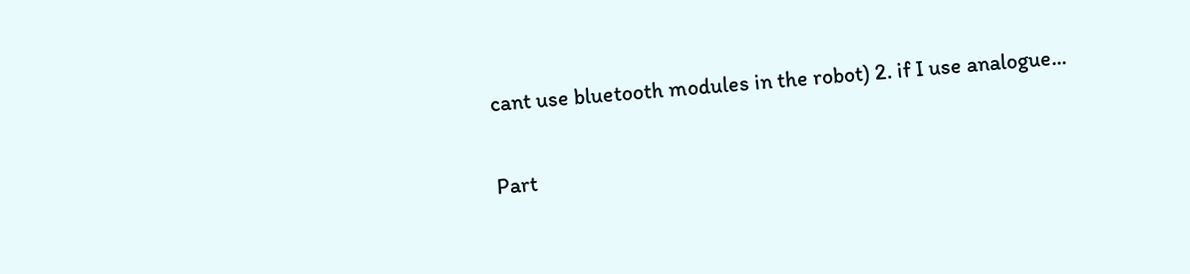cant use bluetooth modules in the robot) 2. if I use analogue...

Part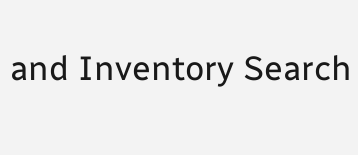and Inventory Search